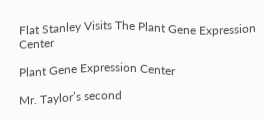Flat Stanley Visits The Plant Gene Expression Center

Plant Gene Expression Center

Mr. Taylor’s second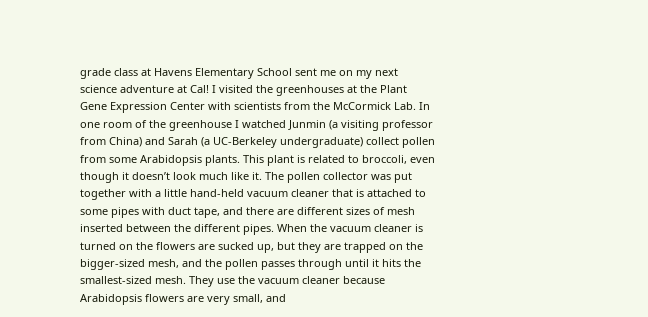grade class at Havens Elementary School sent me on my next science adventure at Cal! I visited the greenhouses at the Plant Gene Expression Center with scientists from the McCormick Lab. In one room of the greenhouse I watched Junmin (a visiting professor from China) and Sarah (a UC-Berkeley undergraduate) collect pollen from some Arabidopsis plants. This plant is related to broccoli, even though it doesn’t look much like it. The pollen collector was put together with a little hand-held vacuum cleaner that is attached to some pipes with duct tape, and there are different sizes of mesh inserted between the different pipes. When the vacuum cleaner is turned on the flowers are sucked up, but they are trapped on the bigger-sized mesh, and the pollen passes through until it hits the smallest-sized mesh. They use the vacuum cleaner because Arabidopsis flowers are very small, and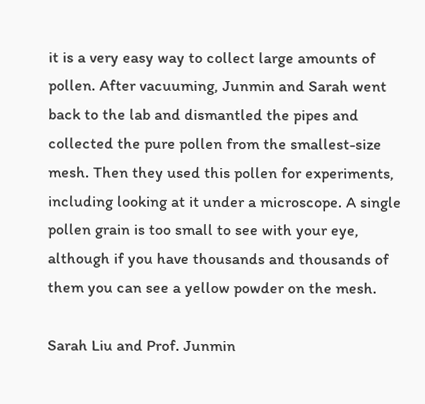it is a very easy way to collect large amounts of pollen. After vacuuming, Junmin and Sarah went back to the lab and dismantled the pipes and collected the pure pollen from the smallest-size mesh. Then they used this pollen for experiments, including looking at it under a microscope. A single pollen grain is too small to see with your eye, although if you have thousands and thousands of them you can see a yellow powder on the mesh.

Sarah Liu and Prof. Junmin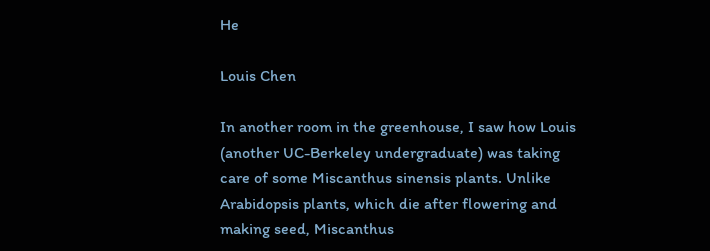He

Louis Chen

In another room in the greenhouse, I saw how Louis (another UC-Berkeley undergraduate) was taking care of some Miscanthus sinensis plants. Unlike Arabidopsis plants, which die after flowering and making seed, Miscanthus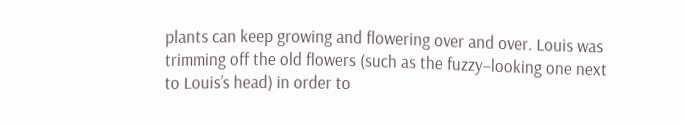plants can keep growing and flowering over and over. Louis was trimming off the old flowers (such as the fuzzy–looking one next to Louis’s head) in order to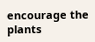encourage the plants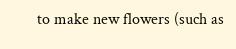to make new flowers (such as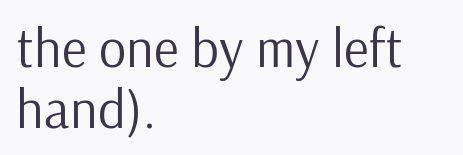the one by my left hand).